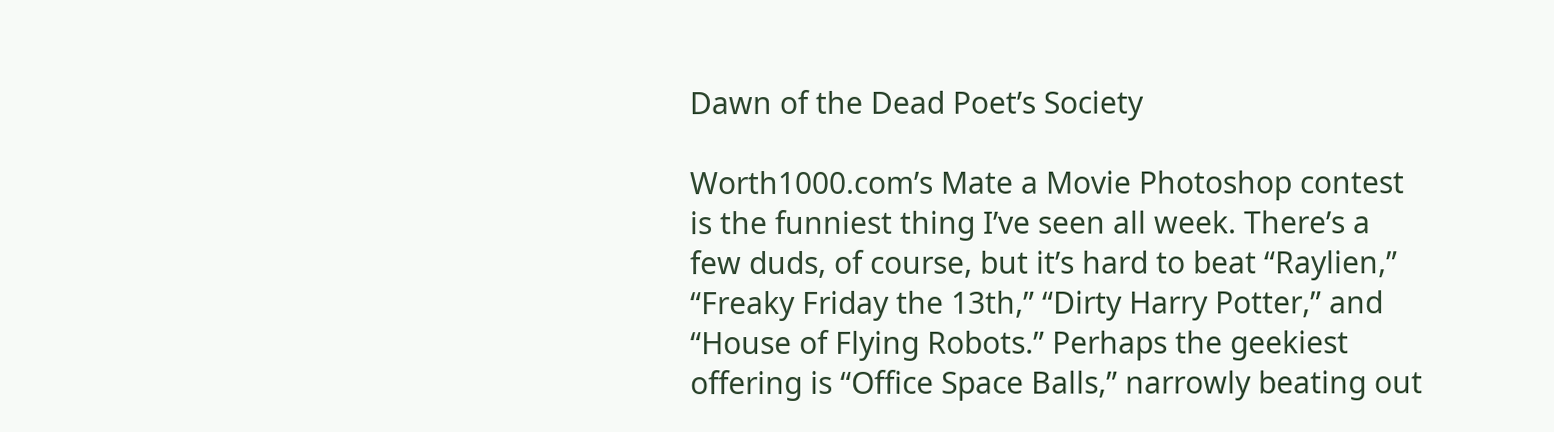Dawn of the Dead Poet’s Society

Worth1000.com’s Mate a Movie Photoshop contest is the funniest thing I’ve seen all week. There’s a few duds, of course, but it’s hard to beat “Raylien,” “Freaky Friday the 13th,” “Dirty Harry Potter,” and “House of Flying Robots.” Perhaps the geekiest offering is “Office Space Balls,” narrowly beating out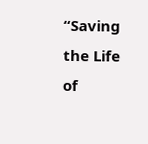“Saving the Life of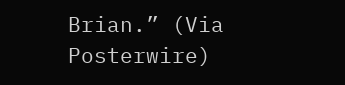Brian.” (Via Posterwire)